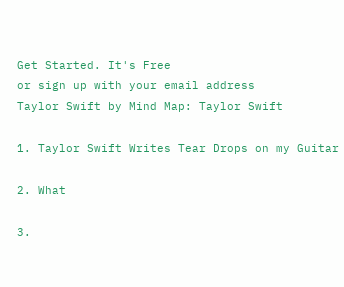Get Started. It's Free
or sign up with your email address
Taylor Swift by Mind Map: Taylor Swift

1. Taylor Swift Writes Tear Drops on my Guitar

2. What

3.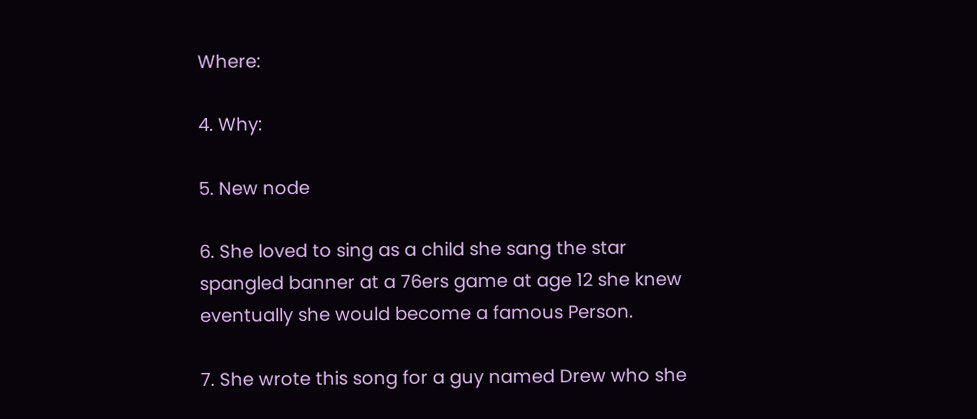Where:

4. Why:

5. New node

6. She loved to sing as a child she sang the star spangled banner at a 76ers game at age 12 she knew eventually she would become a famous Person.

7. She wrote this song for a guy named Drew who she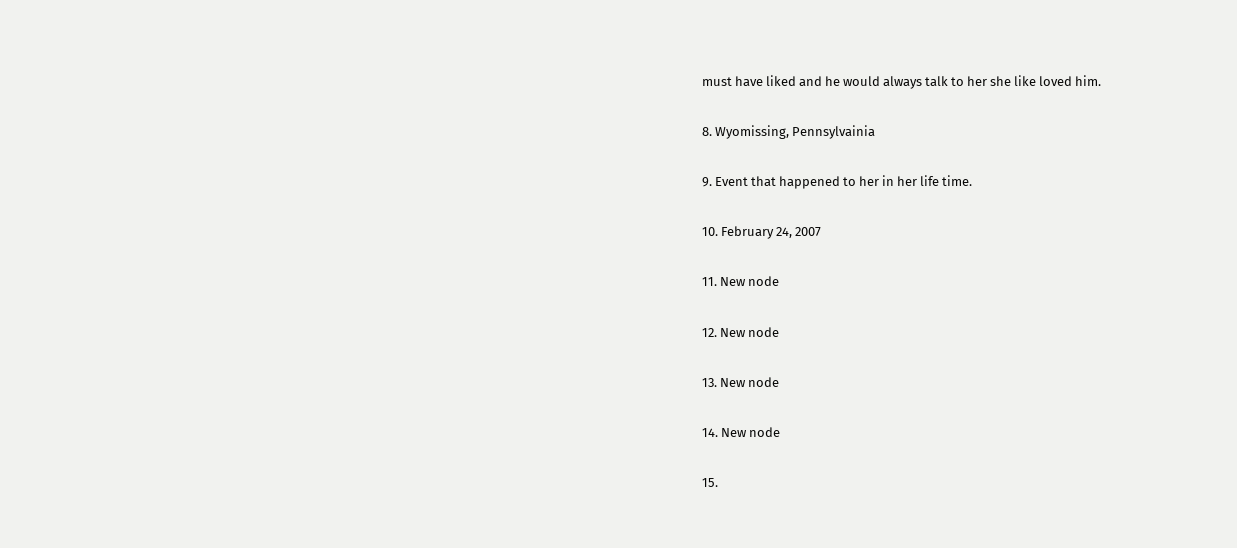must have liked and he would always talk to her she like loved him.

8. Wyomissing, Pennsylvainia

9. Event that happened to her in her life time.

10. February 24, 2007

11. New node

12. New node

13. New node

14. New node

15.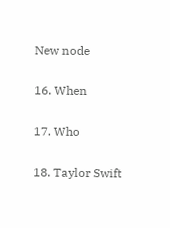New node

16. When

17. Who

18. Taylor Swift